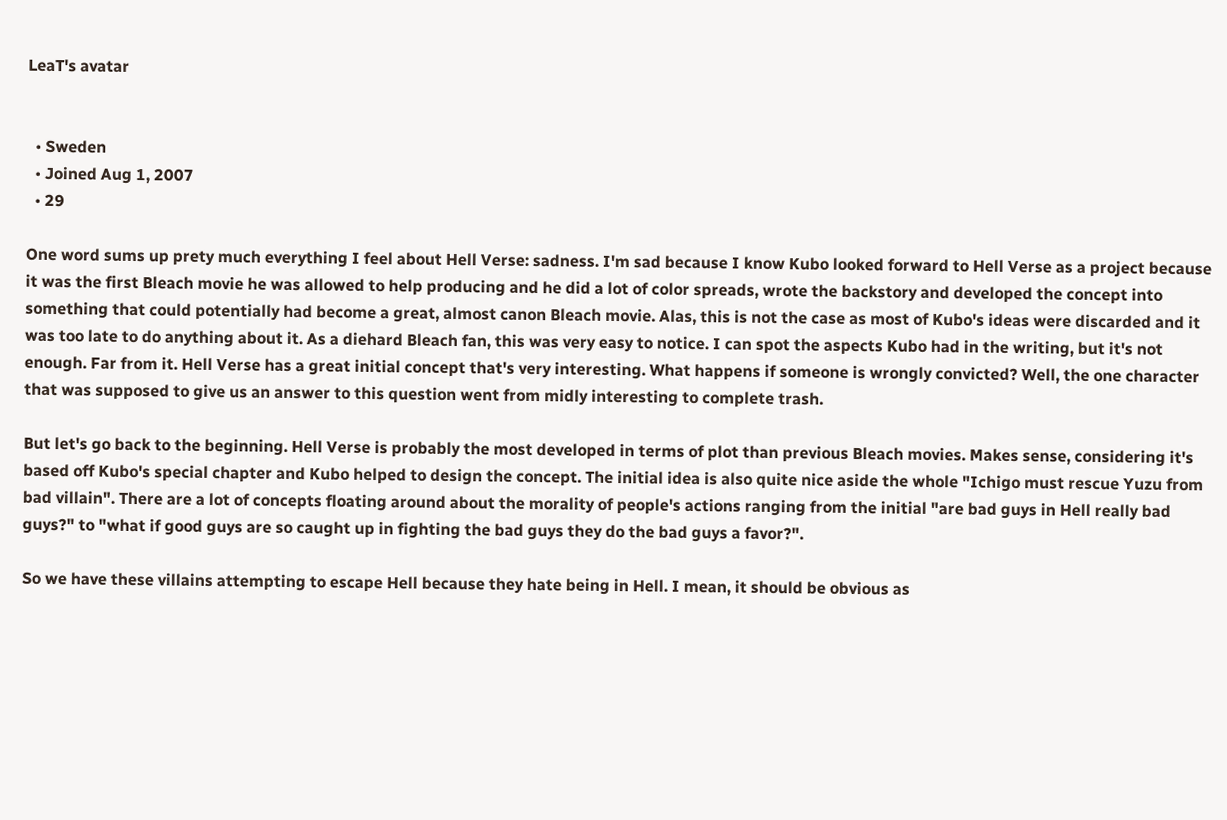LeaT's avatar


  • Sweden
  • Joined Aug 1, 2007
  • 29

One word sums up prety much everything I feel about Hell Verse: sadness. I'm sad because I know Kubo looked forward to Hell Verse as a project because it was the first Bleach movie he was allowed to help producing and he did a lot of color spreads, wrote the backstory and developed the concept into something that could potentially had become a great, almost canon Bleach movie. Alas, this is not the case as most of Kubo's ideas were discarded and it was too late to do anything about it. As a diehard Bleach fan, this was very easy to notice. I can spot the aspects Kubo had in the writing, but it's not enough. Far from it. Hell Verse has a great initial concept that's very interesting. What happens if someone is wrongly convicted? Well, the one character that was supposed to give us an answer to this question went from midly interesting to complete trash.

But let's go back to the beginning. Hell Verse is probably the most developed in terms of plot than previous Bleach movies. Makes sense, considering it's based off Kubo's special chapter and Kubo helped to design the concept. The initial idea is also quite nice aside the whole "Ichigo must rescue Yuzu from bad villain". There are a lot of concepts floating around about the morality of people's actions ranging from the initial "are bad guys in Hell really bad guys?" to "what if good guys are so caught up in fighting the bad guys they do the bad guys a favor?".

So we have these villains attempting to escape Hell because they hate being in Hell. I mean, it should be obvious as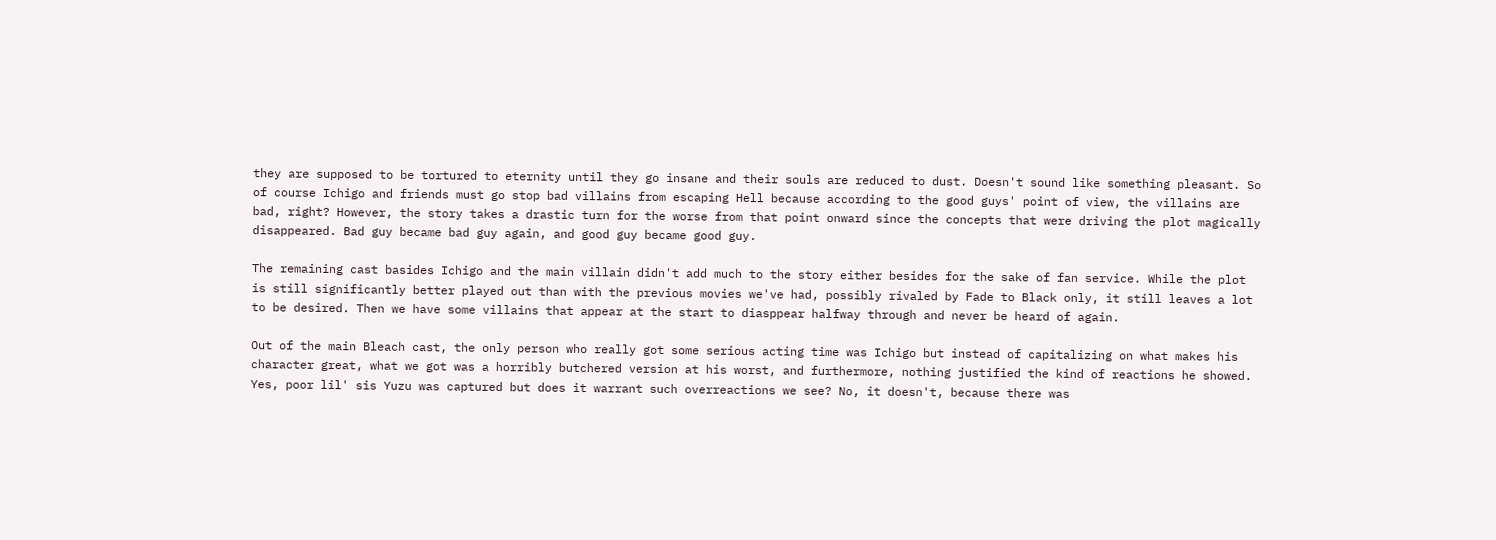they are supposed to be tortured to eternity until they go insane and their souls are reduced to dust. Doesn't sound like something pleasant. So of course Ichigo and friends must go stop bad villains from escaping Hell because according to the good guys' point of view, the villains are bad, right? However, the story takes a drastic turn for the worse from that point onward since the concepts that were driving the plot magically disappeared. Bad guy became bad guy again, and good guy became good guy.

The remaining cast basides Ichigo and the main villain didn't add much to the story either besides for the sake of fan service. While the plot is still significantly better played out than with the previous movies we've had, possibly rivaled by Fade to Black only, it still leaves a lot to be desired. Then we have some villains that appear at the start to diasppear halfway through and never be heard of again.

Out of the main Bleach cast, the only person who really got some serious acting time was Ichigo but instead of capitalizing on what makes his character great, what we got was a horribly butchered version at his worst, and furthermore, nothing justified the kind of reactions he showed. Yes, poor lil' sis Yuzu was captured but does it warrant such overreactions we see? No, it doesn't, because there was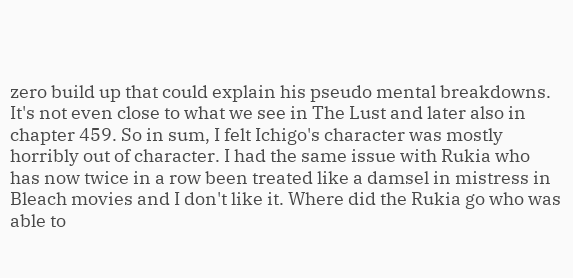zero build up that could explain his pseudo mental breakdowns. It's not even close to what we see in The Lust and later also in chapter 459. So in sum, I felt Ichigo's character was mostly horribly out of character. I had the same issue with Rukia who has now twice in a row been treated like a damsel in mistress in Bleach movies and I don't like it. Where did the Rukia go who was able to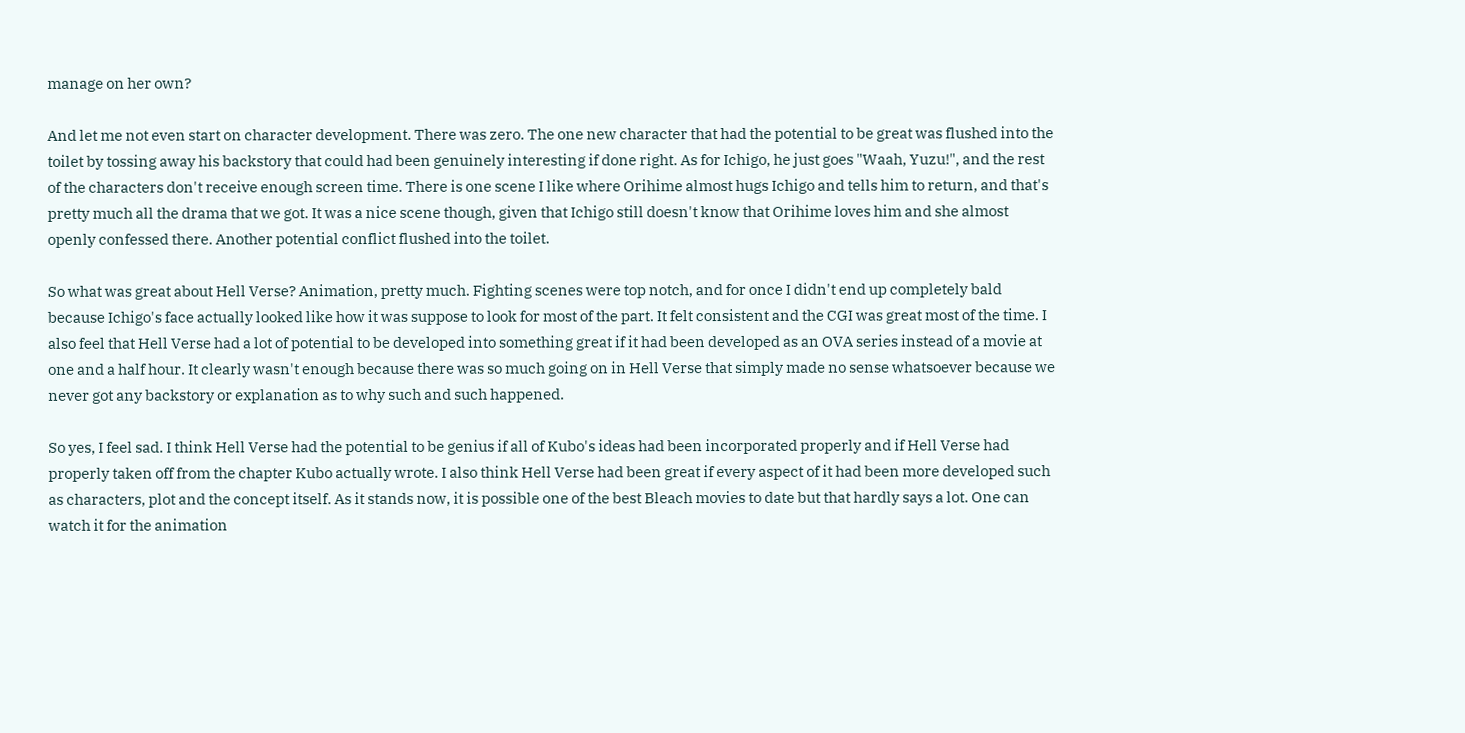manage on her own?

And let me not even start on character development. There was zero. The one new character that had the potential to be great was flushed into the toilet by tossing away his backstory that could had been genuinely interesting if done right. As for Ichigo, he just goes "Waah, Yuzu!", and the rest of the characters don't receive enough screen time. There is one scene I like where Orihime almost hugs Ichigo and tells him to return, and that's pretty much all the drama that we got. It was a nice scene though, given that Ichigo still doesn't know that Orihime loves him and she almost openly confessed there. Another potential conflict flushed into the toilet.

So what was great about Hell Verse? Animation, pretty much. Fighting scenes were top notch, and for once I didn't end up completely bald because Ichigo's face actually looked like how it was suppose to look for most of the part. It felt consistent and the CGI was great most of the time. I also feel that Hell Verse had a lot of potential to be developed into something great if it had been developed as an OVA series instead of a movie at one and a half hour. It clearly wasn't enough because there was so much going on in Hell Verse that simply made no sense whatsoever because we never got any backstory or explanation as to why such and such happened.

So yes, I feel sad. I think Hell Verse had the potential to be genius if all of Kubo's ideas had been incorporated properly and if Hell Verse had properly taken off from the chapter Kubo actually wrote. I also think Hell Verse had been great if every aspect of it had been more developed such as characters, plot and the concept itself. As it stands now, it is possible one of the best Bleach movies to date but that hardly says a lot. One can watch it for the animation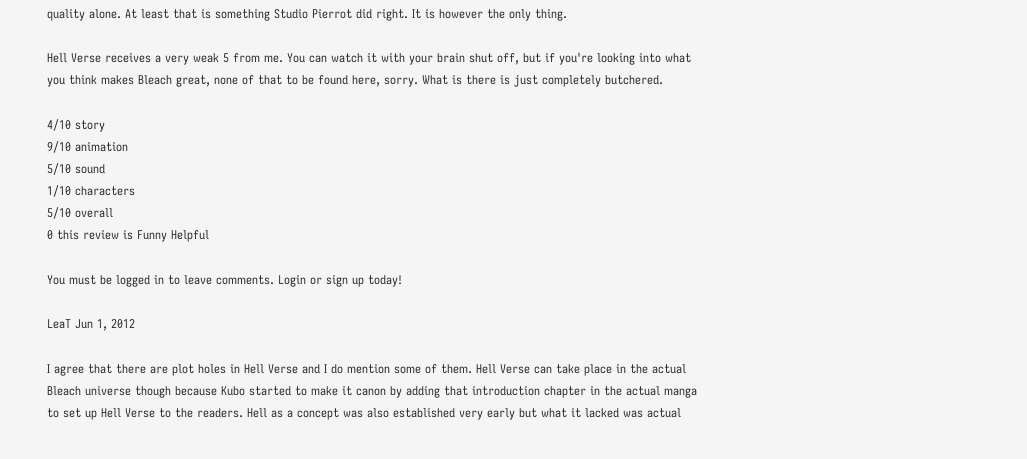quality alone. At least that is something Studio Pierrot did right. It is however the only thing.

Hell Verse receives a very weak 5 from me. You can watch it with your brain shut off, but if you're looking into what you think makes Bleach great, none of that to be found here, sorry. What is there is just completely butchered.

4/10 story
9/10 animation
5/10 sound
1/10 characters
5/10 overall
0 this review is Funny Helpful

You must be logged in to leave comments. Login or sign up today!

LeaT Jun 1, 2012

I agree that there are plot holes in Hell Verse and I do mention some of them. Hell Verse can take place in the actual Bleach universe though because Kubo started to make it canon by adding that introduction chapter in the actual manga to set up Hell Verse to the readers. Hell as a concept was also established very early but what it lacked was actual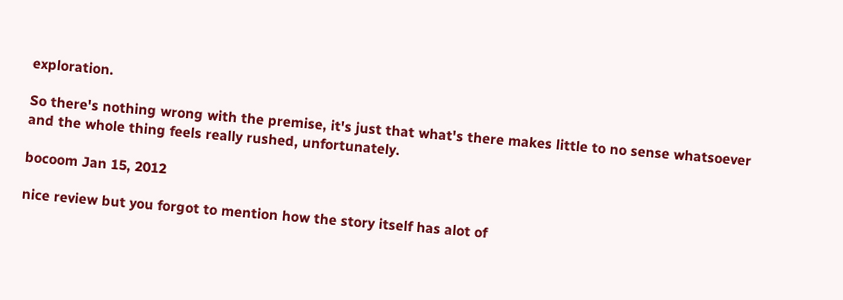exploration.

So there's nothing wrong with the premise, it's just that what's there makes little to no sense whatsoever and the whole thing feels really rushed, unfortunately.

bocoom Jan 15, 2012

nice review but you forgot to mention how the story itself has alot of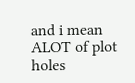and i mean ALOT of plot holes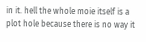in it. hell the whole moie itself is a plot hole because there is no way it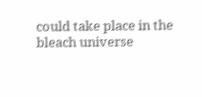could take place in the bleach universe